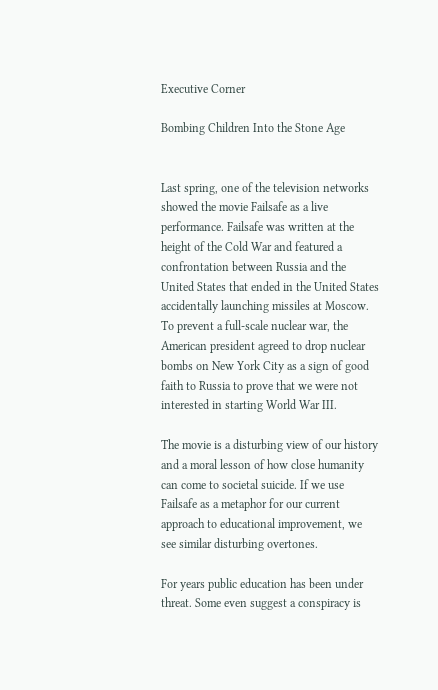Executive Corner

Bombing Children Into the Stone Age


Last spring, one of the television networks showed the movie Failsafe as a live performance. Failsafe was written at the height of the Cold War and featured a confrontation between Russia and the United States that ended in the United States accidentally launching missiles at Moscow. To prevent a full-scale nuclear war, the American president agreed to drop nuclear bombs on New York City as a sign of good faith to Russia to prove that we were not interested in starting World War III.

The movie is a disturbing view of our history and a moral lesson of how close humanity can come to societal suicide. If we use Failsafe as a metaphor for our current approach to educational improvement, we see similar disturbing overtones.

For years public education has been under threat. Some even suggest a conspiracy is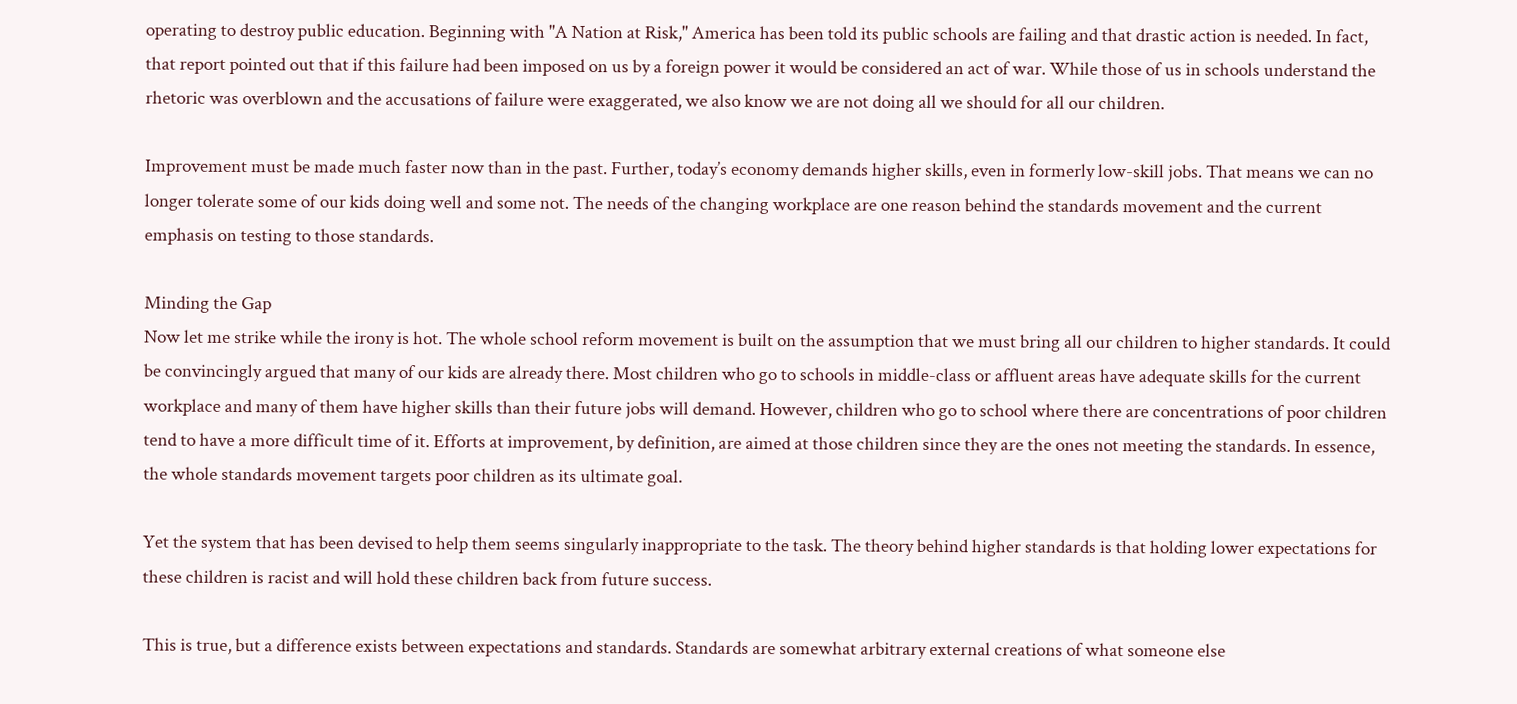operating to destroy public education. Beginning with "A Nation at Risk," America has been told its public schools are failing and that drastic action is needed. In fact, that report pointed out that if this failure had been imposed on us by a foreign power it would be considered an act of war. While those of us in schools understand the rhetoric was overblown and the accusations of failure were exaggerated, we also know we are not doing all we should for all our children.

Improvement must be made much faster now than in the past. Further, today’s economy demands higher skills, even in formerly low-skill jobs. That means we can no longer tolerate some of our kids doing well and some not. The needs of the changing workplace are one reason behind the standards movement and the current emphasis on testing to those standards.

Minding the Gap
Now let me strike while the irony is hot. The whole school reform movement is built on the assumption that we must bring all our children to higher standards. It could be convincingly argued that many of our kids are already there. Most children who go to schools in middle-class or affluent areas have adequate skills for the current workplace and many of them have higher skills than their future jobs will demand. However, children who go to school where there are concentrations of poor children tend to have a more difficult time of it. Efforts at improvement, by definition, are aimed at those children since they are the ones not meeting the standards. In essence, the whole standards movement targets poor children as its ultimate goal.

Yet the system that has been devised to help them seems singularly inappropriate to the task. The theory behind higher standards is that holding lower expectations for these children is racist and will hold these children back from future success.

This is true, but a difference exists between expectations and standards. Standards are somewhat arbitrary external creations of what someone else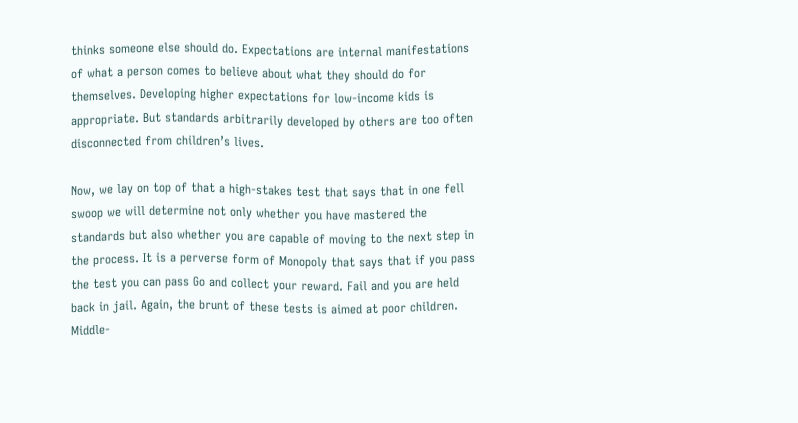thinks someone else should do. Expectations are internal manifestations of what a person comes to believe about what they should do for themselves. Developing higher expectations for low-income kids is appropriate. But standards arbitrarily developed by others are too often disconnected from children’s lives.

Now, we lay on top of that a high-stakes test that says that in one fell swoop we will determine not only whether you have mastered the standards but also whether you are capable of moving to the next step in the process. It is a perverse form of Monopoly that says that if you pass the test you can pass Go and collect your reward. Fail and you are held back in jail. Again, the brunt of these tests is aimed at poor children. Middle-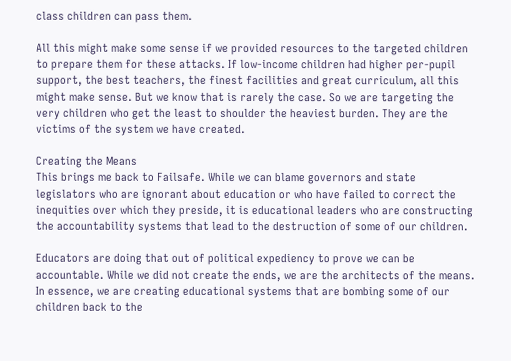class children can pass them.

All this might make some sense if we provided resources to the targeted children to prepare them for these attacks. If low-income children had higher per-pupil support, the best teachers, the finest facilities and great curriculum, all this might make sense. But we know that is rarely the case. So we are targeting the very children who get the least to shoulder the heaviest burden. They are the victims of the system we have created.

Creating the Means
This brings me back to Failsafe. While we can blame governors and state legislators who are ignorant about education or who have failed to correct the inequities over which they preside, it is educational leaders who are constructing the accountability systems that lead to the destruction of some of our children.

Educators are doing that out of political expediency to prove we can be accountable. While we did not create the ends, we are the architects of the means. In essence, we are creating educational systems that are bombing some of our children back to the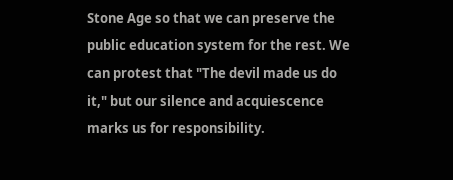Stone Age so that we can preserve the public education system for the rest. We can protest that "The devil made us do it," but our silence and acquiescence marks us for responsibility.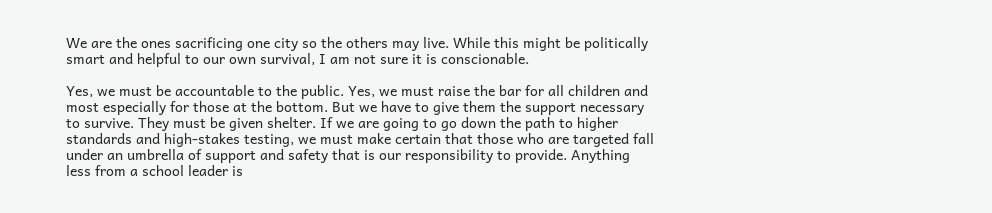We are the ones sacrificing one city so the others may live. While this might be politically smart and helpful to our own survival, I am not sure it is conscionable.

Yes, we must be accountable to the public. Yes, we must raise the bar for all children and most especially for those at the bottom. But we have to give them the support necessary to survive. They must be given shelter. If we are going to go down the path to higher standards and high-stakes testing, we must make certain that those who are targeted fall under an umbrella of support and safety that is our responsibility to provide. Anything less from a school leader is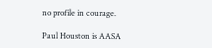no profile in courage.

Paul Houston is AASA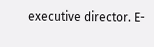executive director. E-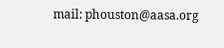mail: phouston@aasa.org